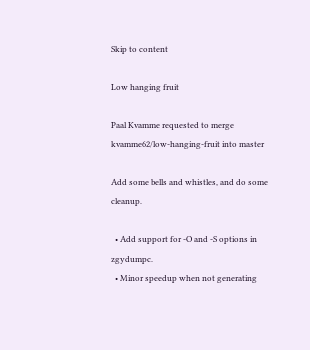Skip to content

Low hanging fruit

Paal Kvamme requested to merge kvamme62/low-hanging-fruit into master

Add some bells and whistles, and do some cleanup.

  • Add support for -O and -S options in zgydumpc.
  • Minor speedup when not generating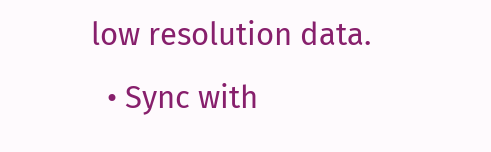low resolution data.
  • Sync with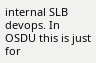internal SLB devops. In OSDU this is just for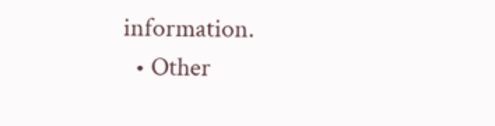information.
  • Other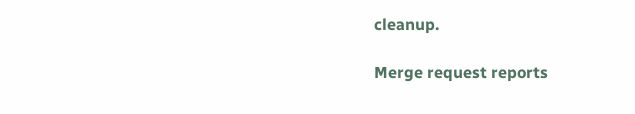cleanup.

Merge request reports